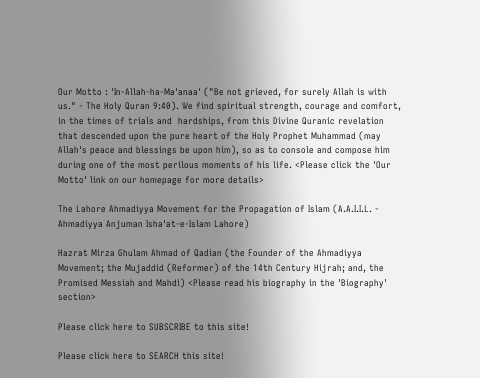Our Motto : 'In-Allah-ha-Ma'anaa' ("Be not grieved, for surely Allah is with us." - The Holy Quran 9:40). We find spiritual strength, courage and comfort, in the times of trials and  hardships, from this Divine Quranic revelation that descended upon the pure heart of the Holy Prophet Muhammad (may Allah's peace and blessings be upon him), so as to console and compose him during one of the most perilous moments of his life. <Please click the 'Our Motto' link on our homepage for more details>

The Lahore Ahmadiyya Movement for the Propagation of Islam (A.A.I.I.L. - Ahmadiyya Anjuman Isha'at-e-Islam Lahore)

Hazrat Mirza Ghulam Ahmad of Qadian (the Founder of the Ahmadiyya Movement; the Mujaddid (Reformer) of the 14th Century Hijrah; and, the Promised Messiah and Mahdi) <Please read his biography in the 'Biography' section>

Please click here to SUBSCRIBE to this site!

Please click here to SEARCH this site!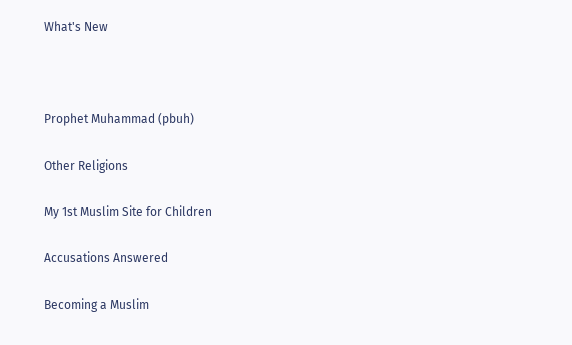What's New



Prophet Muhammad (pbuh)

Other Religions

My 1st Muslim Site for Children

Accusations Answered

Becoming a Muslim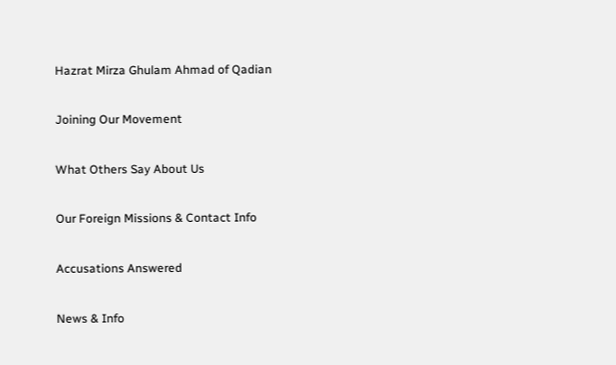Hazrat Mirza Ghulam Ahmad of Qadian

Joining Our Movement

What Others Say About Us

Our Foreign Missions & Contact Info

Accusations Answered

News & Info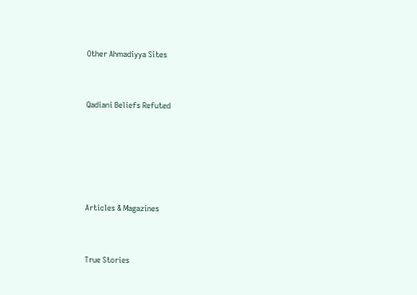Other Ahmadiyya Sites


Qadiani Beliefs Refuted





Articles & Magazines


True Stories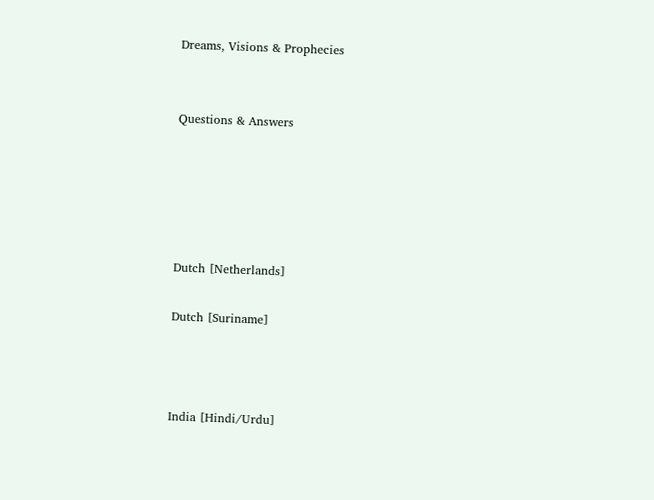Dreams, Visions & Prophecies


Questions & Answers





Dutch [Netherlands]

Dutch [Suriname]



India [Hindi/Urdu]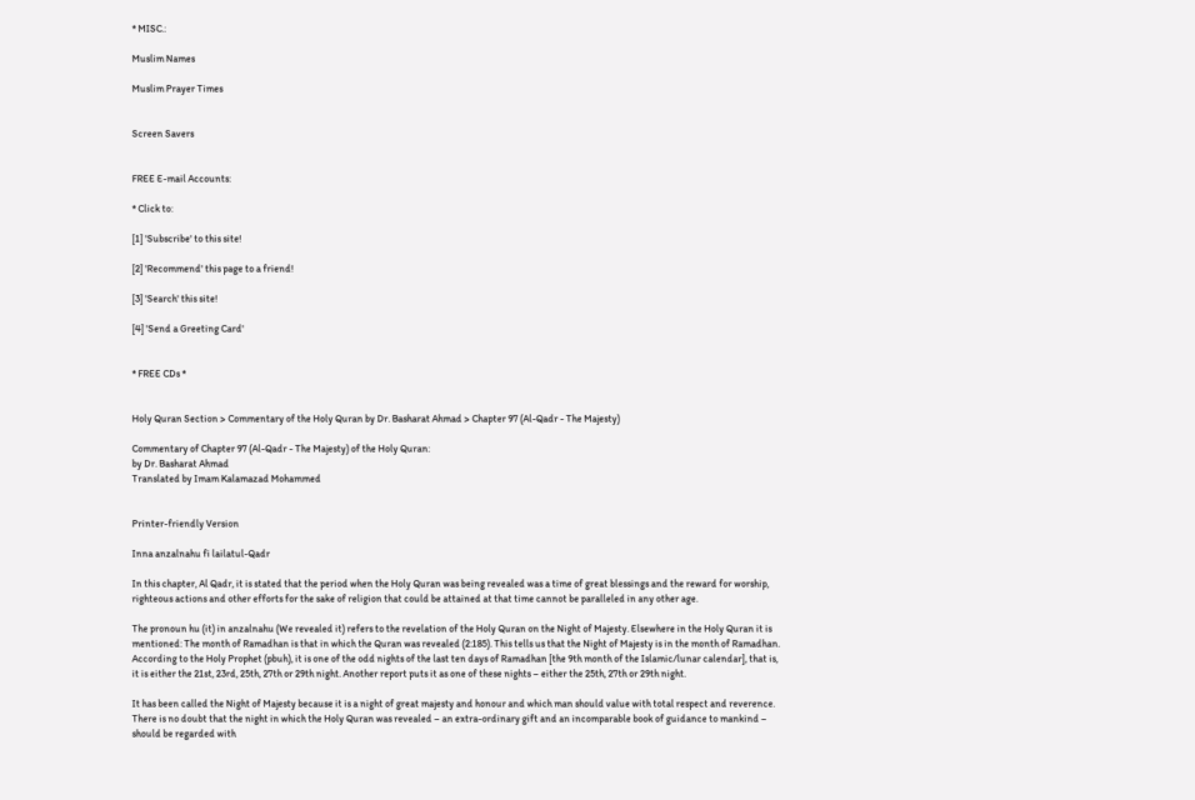* MISC.:

Muslim Names

Muslim Prayer Times


Screen Savers


FREE E-mail Accounts:

* Click to:

[1] 'Subscribe' to this site!

[2] 'Recommend' this page to a friend!

[3] 'Search' this site!

[4] 'Send a Greeting Card'


* FREE CDs *


Holy Quran Section > Commentary of the Holy Quran by Dr. Basharat Ahmad > Chapter 97 (Al-Qadr - The Majesty)

Commentary of Chapter 97 (Al-Qadr - The Majesty) of the Holy Quran:
by Dr. Basharat Ahmad
Translated by Imam Kalamazad Mohammed


Printer-friendly Version

Inna anzalnahu fi lailatul-Qadr

In this chapter, Al Qadr, it is stated that the period when the Holy Quran was being revealed was a time of great blessings and the reward for worship, righteous actions and other efforts for the sake of religion that could be attained at that time cannot be paralleled in any other age.

The pronoun hu (it) in anzalnahu (We revealed it) refers to the revelation of the Holy Quran on the Night of Majesty. Elsewhere in the Holy Quran it is mentioned: The month of Ramadhan is that in which the Quran was revealed (2:185). This tells us that the Night of Majesty is in the month of Ramadhan. According to the Holy Prophet (pbuh), it is one of the odd nights of the last ten days of Ramadhan [the 9th month of the Islamic/lunar calendar], that is, it is either the 21st, 23rd, 25th, 27th or 29th night. Another report puts it as one of these nights – either the 25th, 27th or 29th night.

It has been called the Night of Majesty because it is a night of great majesty and honour and which man should value with total respect and reverence. There is no doubt that the night in which the Holy Quran was revealed – an extra-ordinary gift and an incomparable book of guidance to mankind – should be regarded with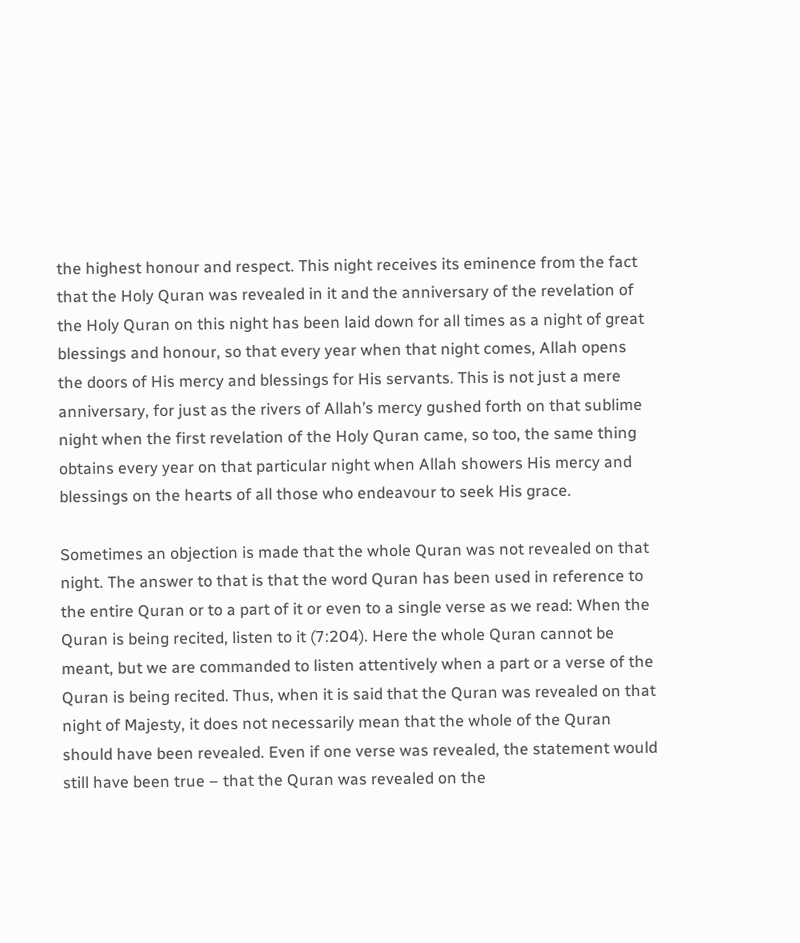the highest honour and respect. This night receives its eminence from the fact that the Holy Quran was revealed in it and the anniversary of the revelation of the Holy Quran on this night has been laid down for all times as a night of great blessings and honour, so that every year when that night comes, Allah opens the doors of His mercy and blessings for His servants. This is not just a mere anniversary, for just as the rivers of Allah’s mercy gushed forth on that sublime night when the first revelation of the Holy Quran came, so too, the same thing obtains every year on that particular night when Allah showers His mercy and blessings on the hearts of all those who endeavour to seek His grace.

Sometimes an objection is made that the whole Quran was not revealed on that night. The answer to that is that the word Quran has been used in reference to the entire Quran or to a part of it or even to a single verse as we read: When the Quran is being recited, listen to it (7:204). Here the whole Quran cannot be meant, but we are commanded to listen attentively when a part or a verse of the Quran is being recited. Thus, when it is said that the Quran was revealed on that night of Majesty, it does not necessarily mean that the whole of the Quran should have been revealed. Even if one verse was revealed, the statement would still have been true – that the Quran was revealed on the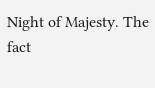Night of Majesty. The fact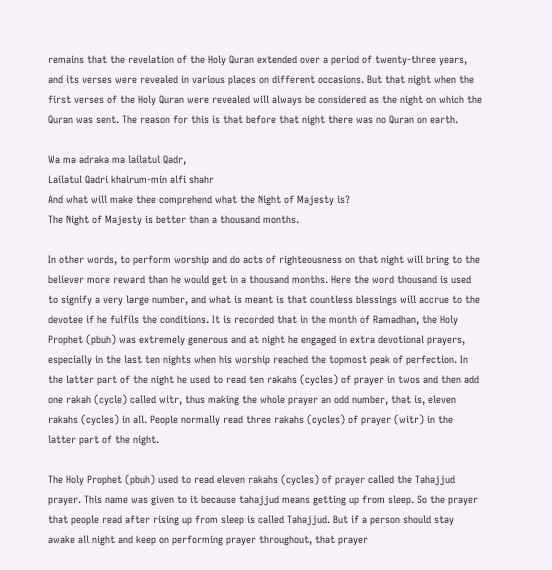remains that the revelation of the Holy Quran extended over a period of twenty-three years, and its verses were revealed in various places on different occasions. But that night when the first verses of the Holy Quran were revealed will always be considered as the night on which the Quran was sent. The reason for this is that before that night there was no Quran on earth.

Wa ma adraka ma lailatul Qadr,
Lailatul Qadri khairum-min alfi shahr
And what will make thee comprehend what the Night of Majesty is?
The Night of Majesty is better than a thousand months.

In other words, to perform worship and do acts of righteousness on that night will bring to the believer more reward than he would get in a thousand months. Here the word thousand is used to signify a very large number, and what is meant is that countless blessings will accrue to the devotee if he fulfils the conditions. It is recorded that in the month of Ramadhan, the Holy Prophet (pbuh) was extremely generous and at night he engaged in extra devotional prayers, especially in the last ten nights when his worship reached the topmost peak of perfection. In the latter part of the night he used to read ten rakahs (cycles) of prayer in twos and then add one rakah (cycle) called witr, thus making the whole prayer an odd number, that is, eleven rakahs (cycles) in all. People normally read three rakahs (cycles) of prayer (witr) in the latter part of the night.

The Holy Prophet (pbuh) used to read eleven rakahs (cycles) of prayer called the Tahajjud prayer. This name was given to it because tahajjud means getting up from sleep. So the prayer that people read after rising up from sleep is called Tahajjud. But if a person should stay awake all night and keep on performing prayer throughout, that prayer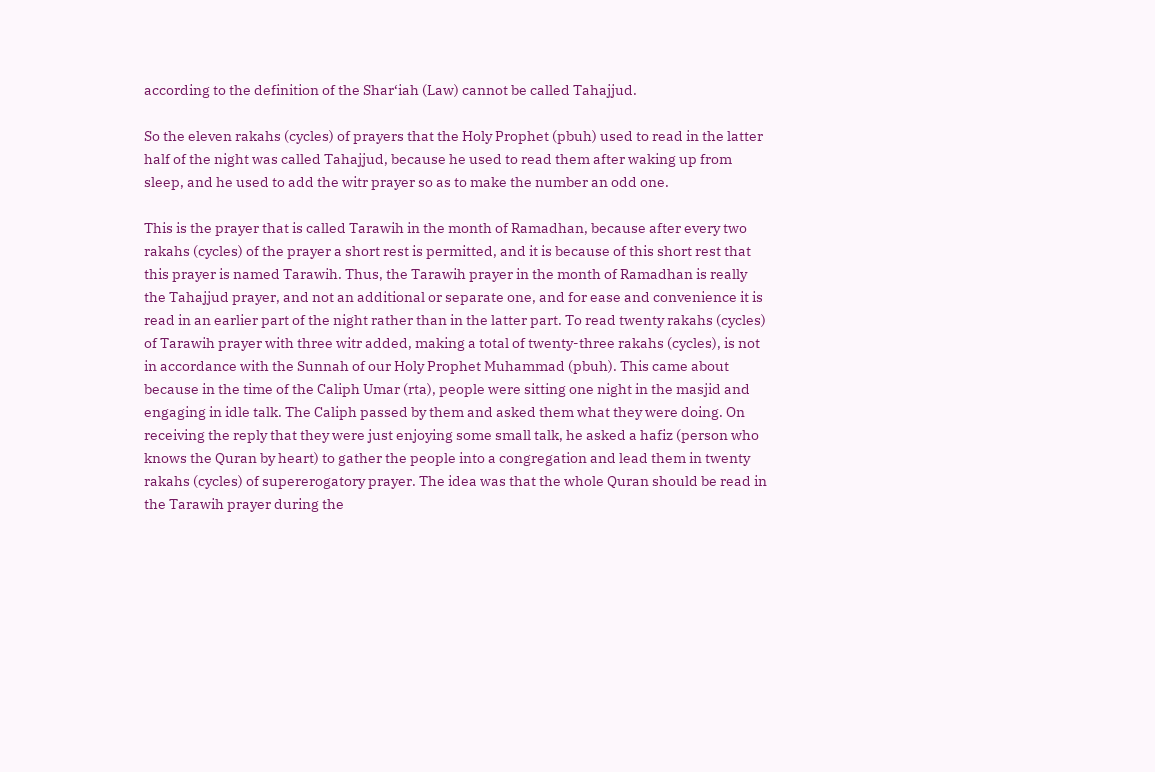according to the definition of the Shar‘iah (Law) cannot be called Tahajjud.

So the eleven rakahs (cycles) of prayers that the Holy Prophet (pbuh) used to read in the latter half of the night was called Tahajjud, because he used to read them after waking up from sleep, and he used to add the witr prayer so as to make the number an odd one.

This is the prayer that is called Tarawih in the month of Ramadhan, because after every two rakahs (cycles) of the prayer a short rest is permitted, and it is because of this short rest that this prayer is named Tarawih. Thus, the Tarawih prayer in the month of Ramadhan is really the Tahajjud prayer, and not an additional or separate one, and for ease and convenience it is read in an earlier part of the night rather than in the latter part. To read twenty rakahs (cycles) of Tarawih prayer with three witr added, making a total of twenty-three rakahs (cycles), is not in accordance with the Sunnah of our Holy Prophet Muhammad (pbuh). This came about because in the time of the Caliph Umar (rta), people were sitting one night in the masjid and engaging in idle talk. The Caliph passed by them and asked them what they were doing. On receiving the reply that they were just enjoying some small talk, he asked a hafiz (person who knows the Quran by heart) to gather the people into a congregation and lead them in twenty rakahs (cycles) of supererogatory prayer. The idea was that the whole Quran should be read in the Tarawih prayer during the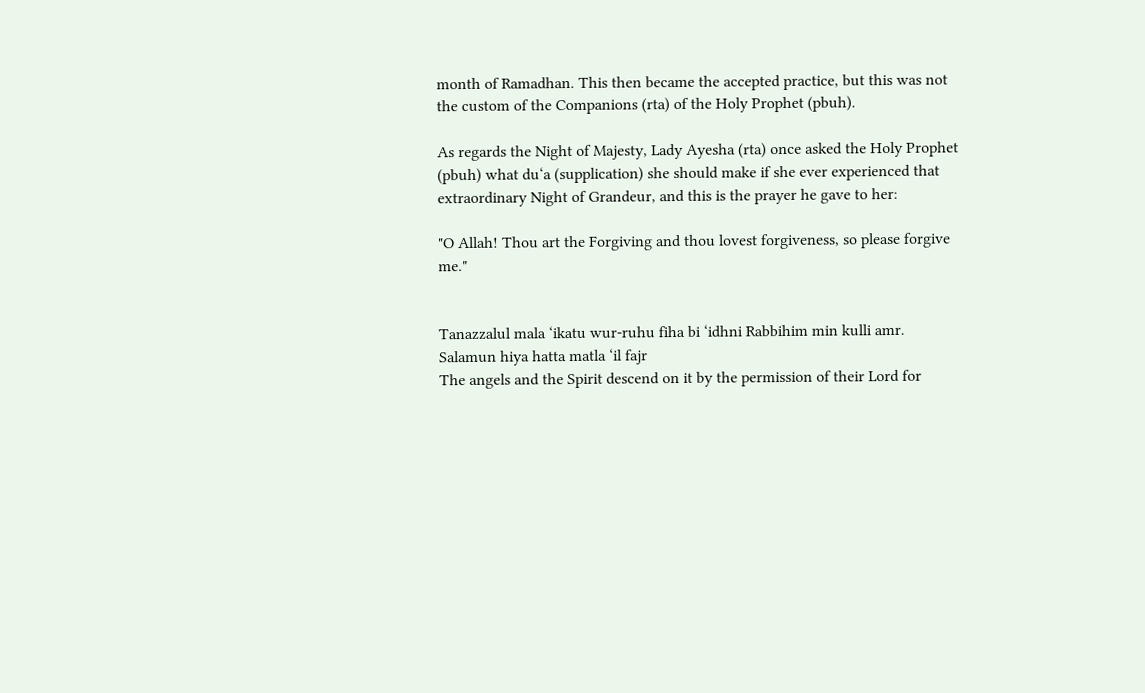month of Ramadhan. This then became the accepted practice, but this was not the custom of the Companions (rta) of the Holy Prophet (pbuh).

As regards the Night of Majesty, Lady Ayesha (rta) once asked the Holy Prophet (pbuh) what du‘a (supplication) she should make if she ever experienced that extraordinary Night of Grandeur, and this is the prayer he gave to her:

"O Allah! Thou art the Forgiving and thou lovest forgiveness, so please forgive me."


Tanazzalul mala ‘ikatu wur-ruhu fiha bi ‘idhni Rabbihim min kulli amr.
Salamun hiya hatta matla ‘il fajr
The angels and the Spirit descend on it by the permission of their Lord for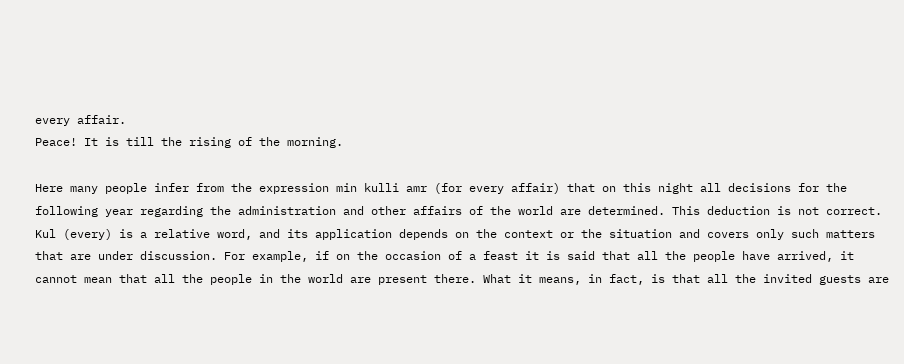every affair.
Peace! It is till the rising of the morning.

Here many people infer from the expression min kulli amr (for every affair) that on this night all decisions for the following year regarding the administration and other affairs of the world are determined. This deduction is not correct. Kul (every) is a relative word, and its application depends on the context or the situation and covers only such matters that are under discussion. For example, if on the occasion of a feast it is said that all the people have arrived, it cannot mean that all the people in the world are present there. What it means, in fact, is that all the invited guests are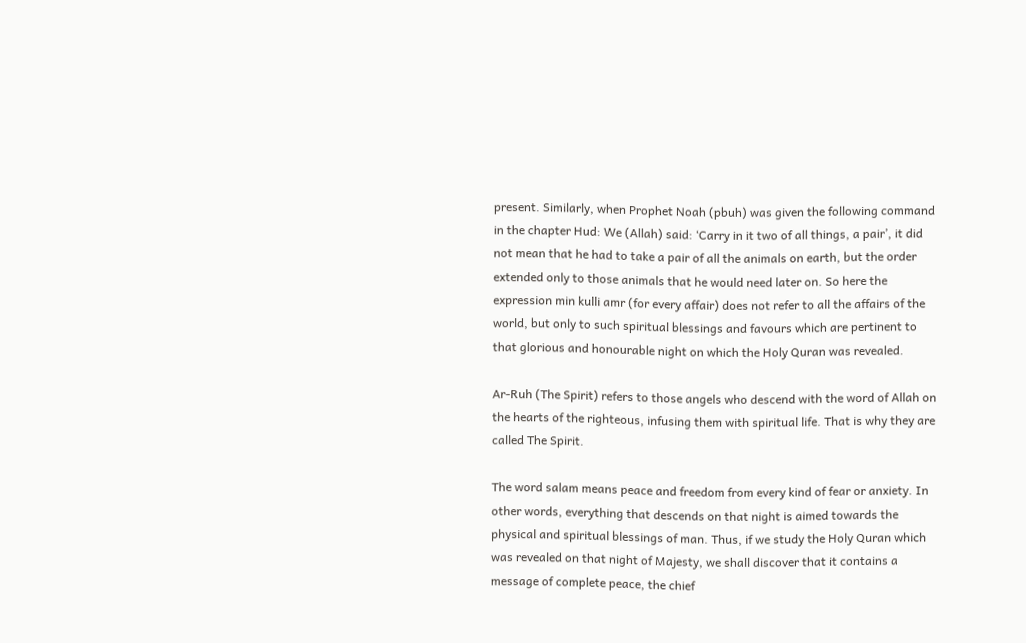present. Similarly, when Prophet Noah (pbuh) was given the following command in the chapter Hud: We (Allah) said: ‘Carry in it two of all things, a pair’, it did not mean that he had to take a pair of all the animals on earth, but the order extended only to those animals that he would need later on. So here the expression min kulli amr (for every affair) does not refer to all the affairs of the world, but only to such spiritual blessings and favours which are pertinent to that glorious and honourable night on which the Holy Quran was revealed.

Ar-Ruh (The Spirit) refers to those angels who descend with the word of Allah on the hearts of the righteous, infusing them with spiritual life. That is why they are called The Spirit.

The word salam means peace and freedom from every kind of fear or anxiety. In other words, everything that descends on that night is aimed towards the physical and spiritual blessings of man. Thus, if we study the Holy Quran which was revealed on that night of Majesty, we shall discover that it contains a message of complete peace, the chief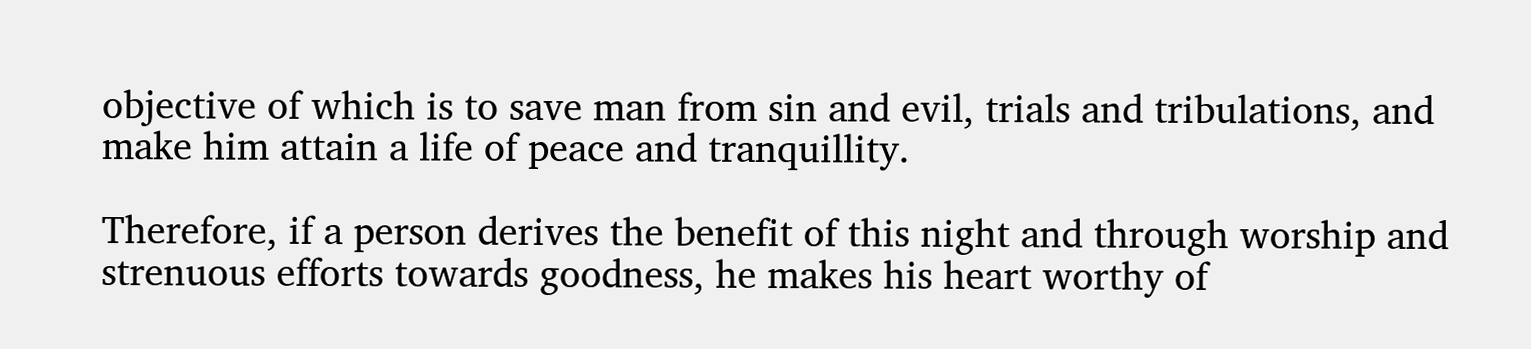objective of which is to save man from sin and evil, trials and tribulations, and make him attain a life of peace and tranquillity.

Therefore, if a person derives the benefit of this night and through worship and strenuous efforts towards goodness, he makes his heart worthy of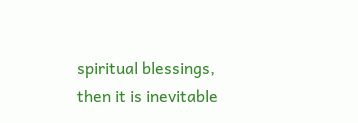spiritual blessings, then it is inevitable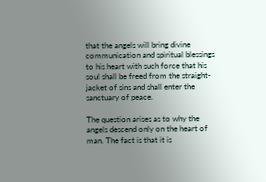that the angels will bring divine communication and spiritual blessings to his heart with such force that his soul shall be freed from the straight-jacket of sins and shall enter the sanctuary of peace.

The question arises as to why the angels descend only on the heart of man. The fact is that it is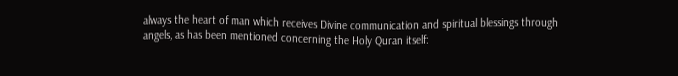always the heart of man which receives Divine communication and spiritual blessings through angels, as has been mentioned concerning the Holy Quran itself: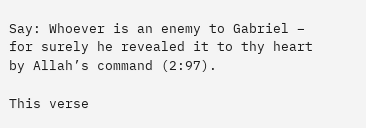Say: Whoever is an enemy to Gabriel – for surely he revealed it to thy heart by Allah’s command (2:97).

This verse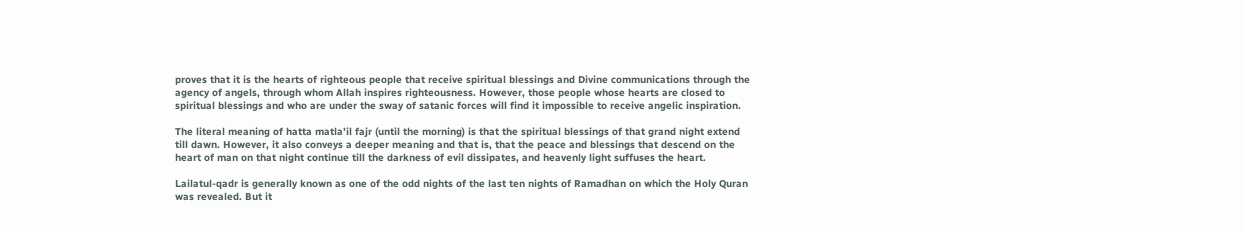proves that it is the hearts of righteous people that receive spiritual blessings and Divine communications through the agency of angels, through whom Allah inspires righteousness. However, those people whose hearts are closed to spiritual blessings and who are under the sway of satanic forces will find it impossible to receive angelic inspiration.

The literal meaning of hatta matla’il fajr (until the morning) is that the spiritual blessings of that grand night extend till dawn. However, it also conveys a deeper meaning and that is, that the peace and blessings that descend on the heart of man on that night continue till the darkness of evil dissipates, and heavenly light suffuses the heart.

Lailatul-qadr is generally known as one of the odd nights of the last ten nights of Ramadhan on which the Holy Quran was revealed. But it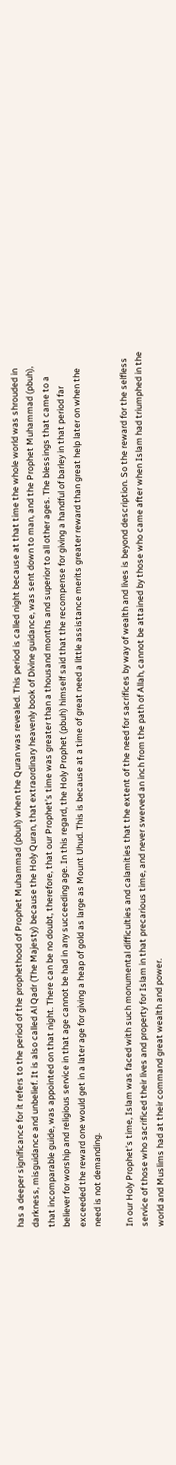has a deeper significance for it refers to the period of the prophethood of Prophet Muhammad (pbuh) when the Quran was revealed. This period is called night because at that time the whole world was shrouded in darkness, misguidance and unbelief. It is also called Al Qadr (The Majesty) because the Holy Quran, that extraordinary heavenly book of Divine guidance, was sent down to man, and the Prophet Muhammad (pbuh), that incomparable guide, was appointed on that night. There can be no doubt, therefore, that our Prophet’s time was greater than a thousand months and superior to all other ages. The blessings that came to a believer for worship and religious service in that age cannot be had in any succeeding age. In this regard, the Holy Prophet (pbuh) himself said that the recompense for giving a handful of barley in that period far exceeded the reward one would get in a later age for giving a heap of gold as large as Mount Uhud. This is because at a time of great need a little assistance merits greater reward than great help later on when the need is not demanding.

In our Holy Prophet’s time, Islam was faced with such monumental difficulties and calamities that the extent of the need for sacrifices by way of wealth and lives is beyond description. So the reward for the selfless service of those who sacrificed their lives and property for Islam in that precarious time, and never swerved an inch from the path of Allah, cannot be attained by those who came after when Islam had triumphed in the world and Muslims had at their command great wealth and power.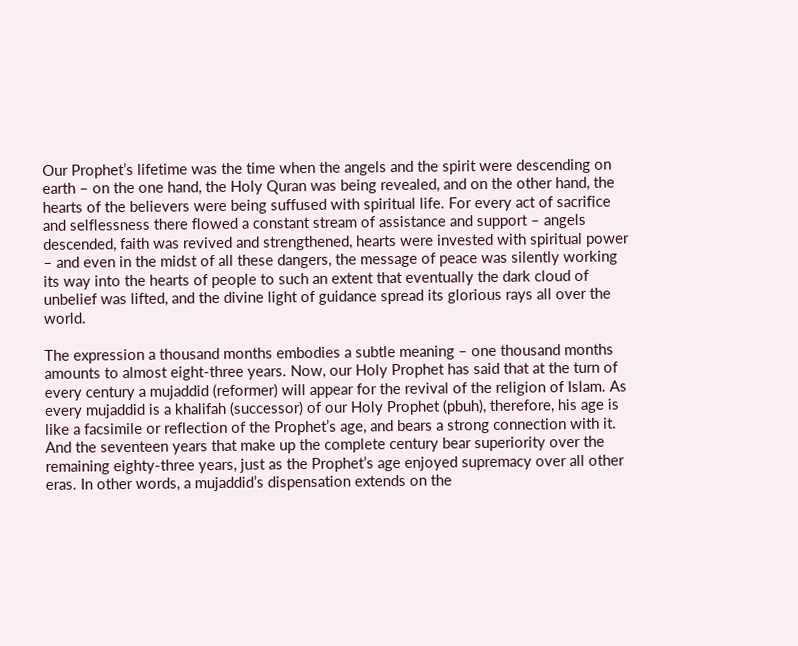Our Prophet’s lifetime was the time when the angels and the spirit were descending on earth – on the one hand, the Holy Quran was being revealed, and on the other hand, the hearts of the believers were being suffused with spiritual life. For every act of sacrifice and selflessness there flowed a constant stream of assistance and support – angels descended, faith was revived and strengthened, hearts were invested with spiritual power – and even in the midst of all these dangers, the message of peace was silently working its way into the hearts of people to such an extent that eventually the dark cloud of unbelief was lifted, and the divine light of guidance spread its glorious rays all over the world.

The expression a thousand months embodies a subtle meaning – one thousand months amounts to almost eight-three years. Now, our Holy Prophet has said that at the turn of every century a mujaddid (reformer) will appear for the revival of the religion of Islam. As every mujaddid is a khalifah (successor) of our Holy Prophet (pbuh), therefore, his age is like a facsimile or reflection of the Prophet’s age, and bears a strong connection with it. And the seventeen years that make up the complete century bear superiority over the remaining eighty-three years, just as the Prophet’s age enjoyed supremacy over all other eras. In other words, a mujaddid’s dispensation extends on the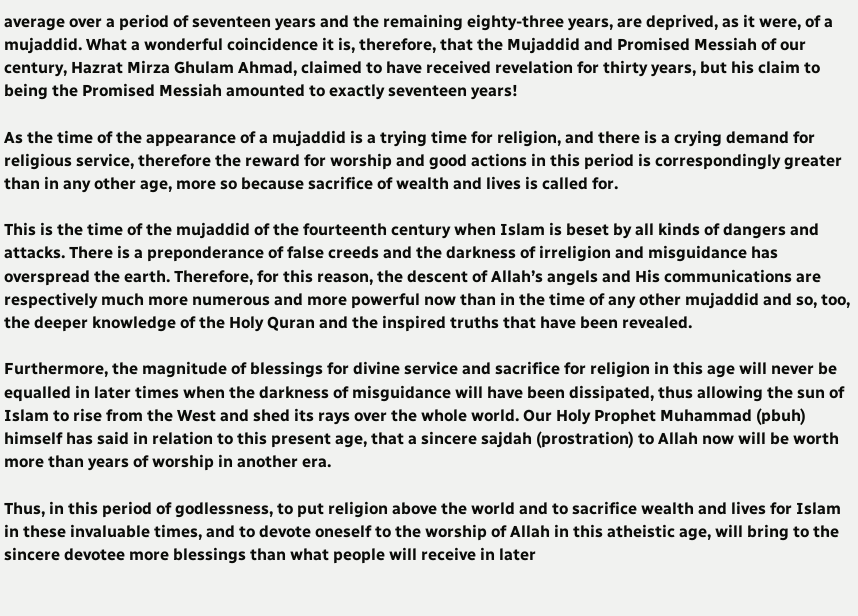average over a period of seventeen years and the remaining eighty-three years, are deprived, as it were, of a mujaddid. What a wonderful coincidence it is, therefore, that the Mujaddid and Promised Messiah of our century, Hazrat Mirza Ghulam Ahmad, claimed to have received revelation for thirty years, but his claim to being the Promised Messiah amounted to exactly seventeen years!

As the time of the appearance of a mujaddid is a trying time for religion, and there is a crying demand for religious service, therefore the reward for worship and good actions in this period is correspondingly greater than in any other age, more so because sacrifice of wealth and lives is called for.

This is the time of the mujaddid of the fourteenth century when Islam is beset by all kinds of dangers and attacks. There is a preponderance of false creeds and the darkness of irreligion and misguidance has overspread the earth. Therefore, for this reason, the descent of Allah’s angels and His communications are respectively much more numerous and more powerful now than in the time of any other mujaddid and so, too, the deeper knowledge of the Holy Quran and the inspired truths that have been revealed.

Furthermore, the magnitude of blessings for divine service and sacrifice for religion in this age will never be equalled in later times when the darkness of misguidance will have been dissipated, thus allowing the sun of Islam to rise from the West and shed its rays over the whole world. Our Holy Prophet Muhammad (pbuh) himself has said in relation to this present age, that a sincere sajdah (prostration) to Allah now will be worth more than years of worship in another era.

Thus, in this period of godlessness, to put religion above the world and to sacrifice wealth and lives for Islam in these invaluable times, and to devote oneself to the worship of Allah in this atheistic age, will bring to the sincere devotee more blessings than what people will receive in later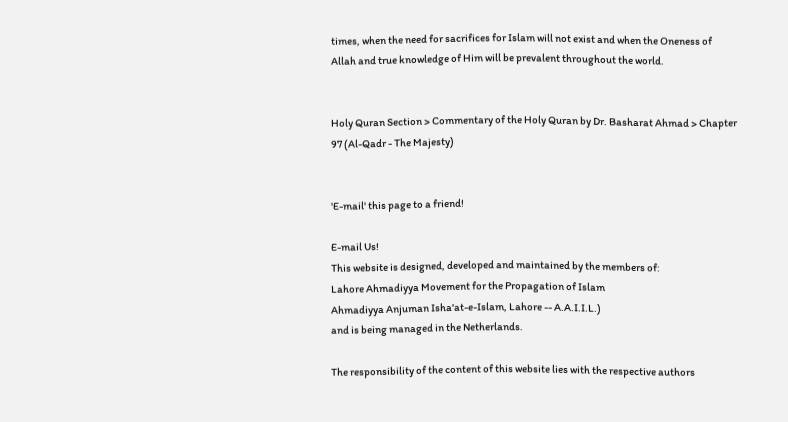times, when the need for sacrifices for Islam will not exist and when the Oneness of Allah and true knowledge of Him will be prevalent throughout the world.


Holy Quran Section > Commentary of the Holy Quran by Dr. Basharat Ahmad > Chapter 97 (Al-Qadr - The Majesty)


'E-mail' this page to a friend!

E-mail Us!
This website is designed, developed and maintained by the members of:
Lahore Ahmadiyya Movement for the Propagation of Islam
Ahmadiyya Anjuman Isha'at-e-Islam, Lahore -- A.A.I.I.L.)
and is being managed in the Netherlands.

The responsibility of the content of this website lies with the respective authors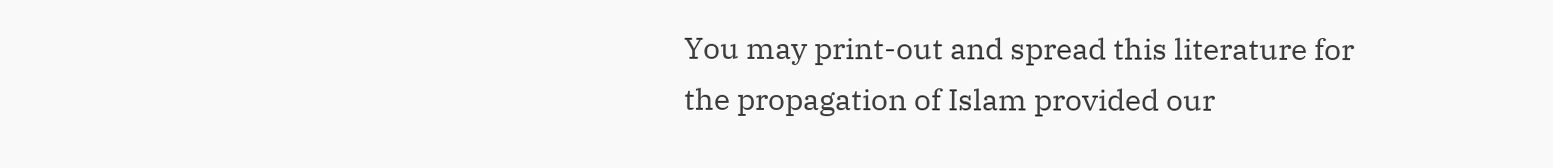You may print-out and spread this literature for the propagation of Islam provided our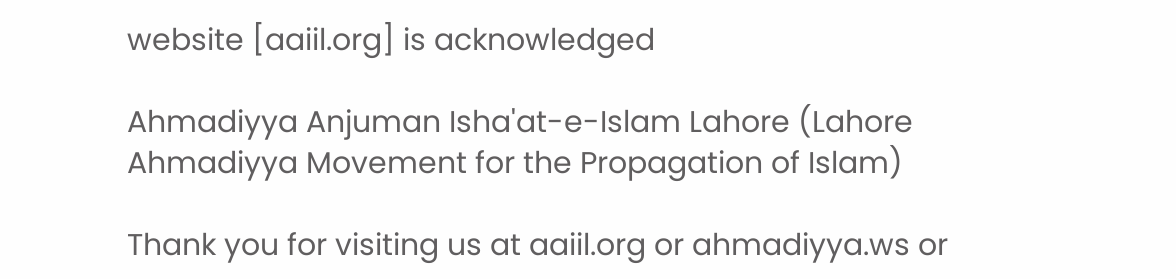website [aaiil.org] is acknowledged

Ahmadiyya Anjuman Isha'at-e-Islam Lahore (Lahore Ahmadiyya Movement for the Propagation of Islam)

Thank you for visiting us at aaiil.org or ahmadiyya.ws or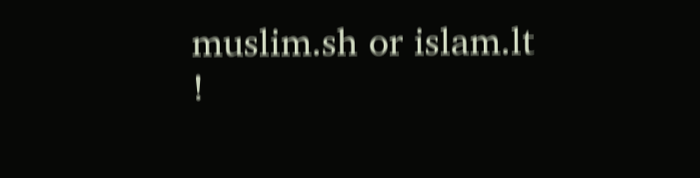muslim.sh or islam.lt !